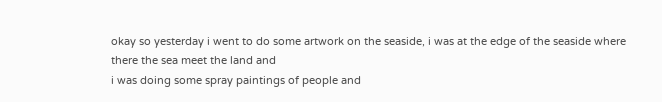okay so yesterday i went to do some artwork on the seaside, i was at the edge of the seaside where there the sea meet the land and
i was doing some spray paintings of people and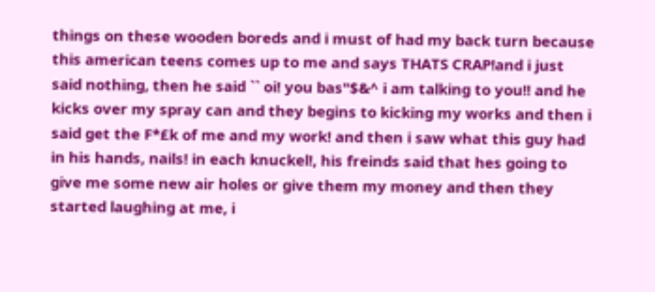things on these wooden boreds and i must of had my back turn because this american teens comes up to me and says THATS CRAP!and i just said nothing, then he said `` oi! you bas"$&^ i am talking to you!! and he kicks over my spray can and they begins to kicking my works and then i said get the F*£k of me and my work! and then i saw what this guy had in his hands, nails! in each knuckel!, his freinds said that hes going to give me some new air holes or give them my money and then they started laughing at me, i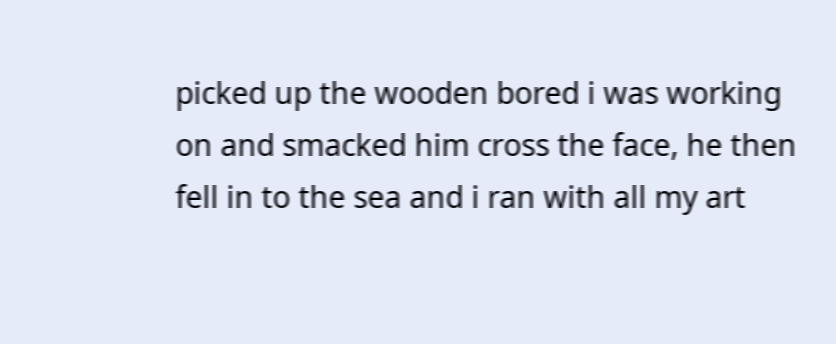picked up the wooden bored i was working on and smacked him cross the face, he then fell in to the sea and i ran with all my art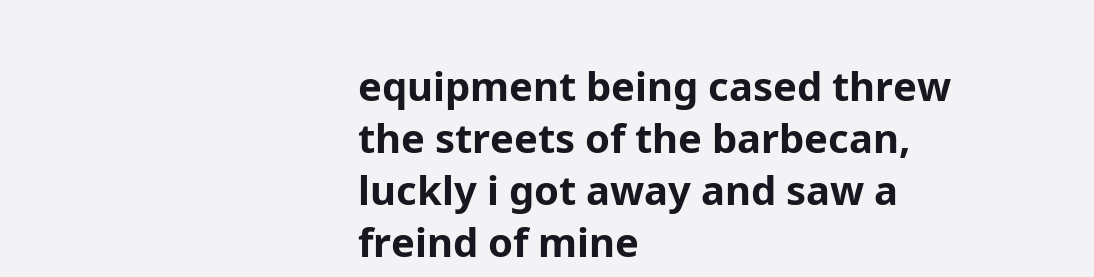equipment being cased threw the streets of the barbecan, luckly i got away and saw a freind of mine